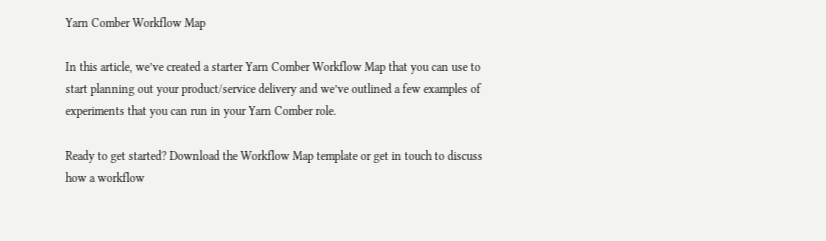Yarn Comber Workflow Map

In this article, we’ve created a starter Yarn Comber Workflow Map that you can use to start planning out your product/service delivery and we’ve outlined a few examples of experiments that you can run in your Yarn Comber role.

Ready to get started? Download the Workflow Map template or get in touch to discuss how a workflow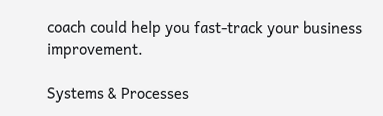coach could help you fast-track your business improvement.

Systems & Processes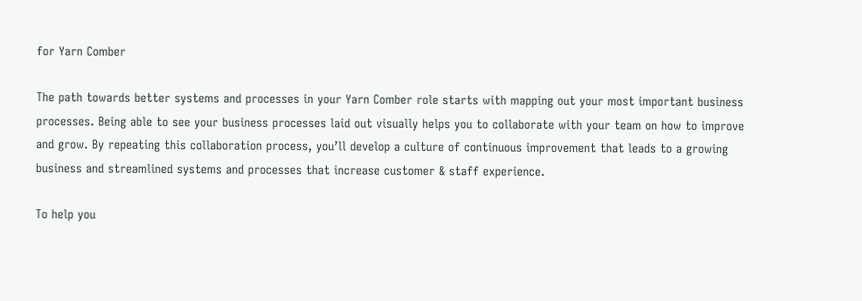for Yarn Comber

The path towards better systems and processes in your Yarn Comber role starts with mapping out your most important business processes. Being able to see your business processes laid out visually helps you to collaborate with your team on how to improve and grow. By repeating this collaboration process, you’ll develop a culture of continuous improvement that leads to a growing business and streamlined systems and processes that increase customer & staff experience.

To help you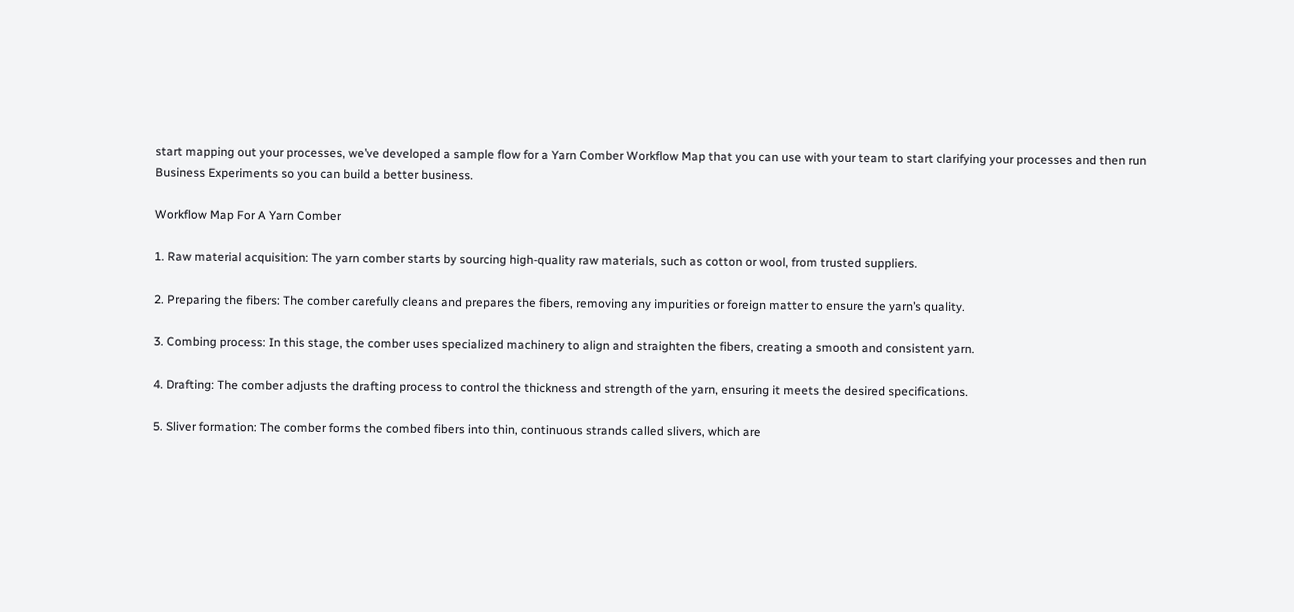start mapping out your processes, we’ve developed a sample flow for a Yarn Comber Workflow Map that you can use with your team to start clarifying your processes and then run Business Experiments so you can build a better business.

Workflow Map For A Yarn Comber

1. Raw material acquisition: The yarn comber starts by sourcing high-quality raw materials, such as cotton or wool, from trusted suppliers.

2. Preparing the fibers: The comber carefully cleans and prepares the fibers, removing any impurities or foreign matter to ensure the yarn’s quality.

3. Combing process: In this stage, the comber uses specialized machinery to align and straighten the fibers, creating a smooth and consistent yarn.

4. Drafting: The comber adjusts the drafting process to control the thickness and strength of the yarn, ensuring it meets the desired specifications.

5. Sliver formation: The comber forms the combed fibers into thin, continuous strands called slivers, which are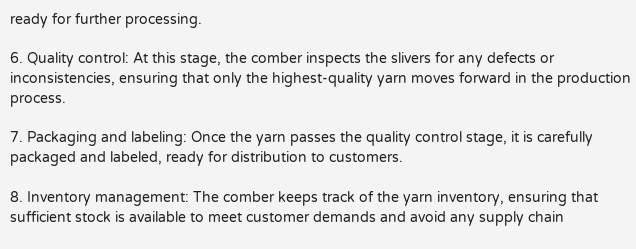ready for further processing.

6. Quality control: At this stage, the comber inspects the slivers for any defects or inconsistencies, ensuring that only the highest-quality yarn moves forward in the production process.

7. Packaging and labeling: Once the yarn passes the quality control stage, it is carefully packaged and labeled, ready for distribution to customers.

8. Inventory management: The comber keeps track of the yarn inventory, ensuring that sufficient stock is available to meet customer demands and avoid any supply chain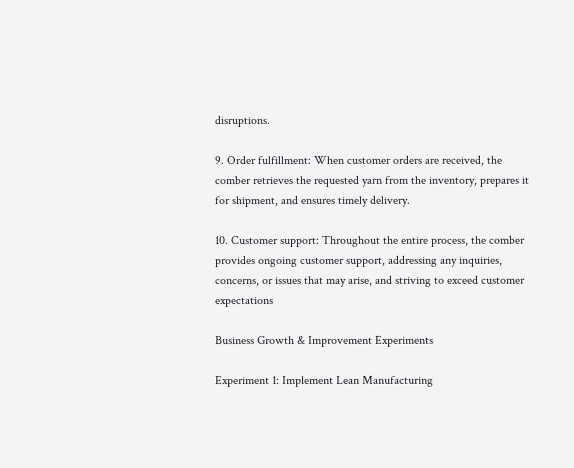disruptions.

9. Order fulfillment: When customer orders are received, the comber retrieves the requested yarn from the inventory, prepares it for shipment, and ensures timely delivery.

10. Customer support: Throughout the entire process, the comber provides ongoing customer support, addressing any inquiries, concerns, or issues that may arise, and striving to exceed customer expectations

Business Growth & Improvement Experiments

Experiment 1: Implement Lean Manufacturing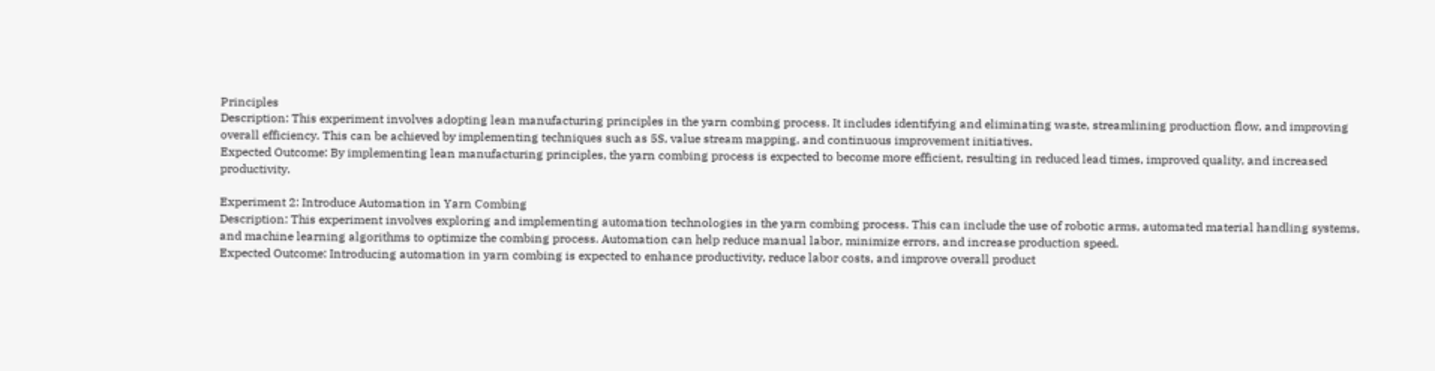Principles
Description: This experiment involves adopting lean manufacturing principles in the yarn combing process. It includes identifying and eliminating waste, streamlining production flow, and improving overall efficiency. This can be achieved by implementing techniques such as 5S, value stream mapping, and continuous improvement initiatives.
Expected Outcome: By implementing lean manufacturing principles, the yarn combing process is expected to become more efficient, resulting in reduced lead times, improved quality, and increased productivity.

Experiment 2: Introduce Automation in Yarn Combing
Description: This experiment involves exploring and implementing automation technologies in the yarn combing process. This can include the use of robotic arms, automated material handling systems, and machine learning algorithms to optimize the combing process. Automation can help reduce manual labor, minimize errors, and increase production speed.
Expected Outcome: Introducing automation in yarn combing is expected to enhance productivity, reduce labor costs, and improve overall product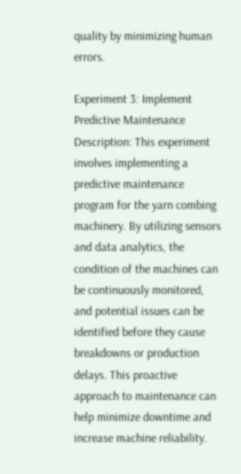quality by minimizing human errors.

Experiment 3: Implement Predictive Maintenance
Description: This experiment involves implementing a predictive maintenance program for the yarn combing machinery. By utilizing sensors and data analytics, the condition of the machines can be continuously monitored, and potential issues can be identified before they cause breakdowns or production delays. This proactive approach to maintenance can help minimize downtime and increase machine reliability.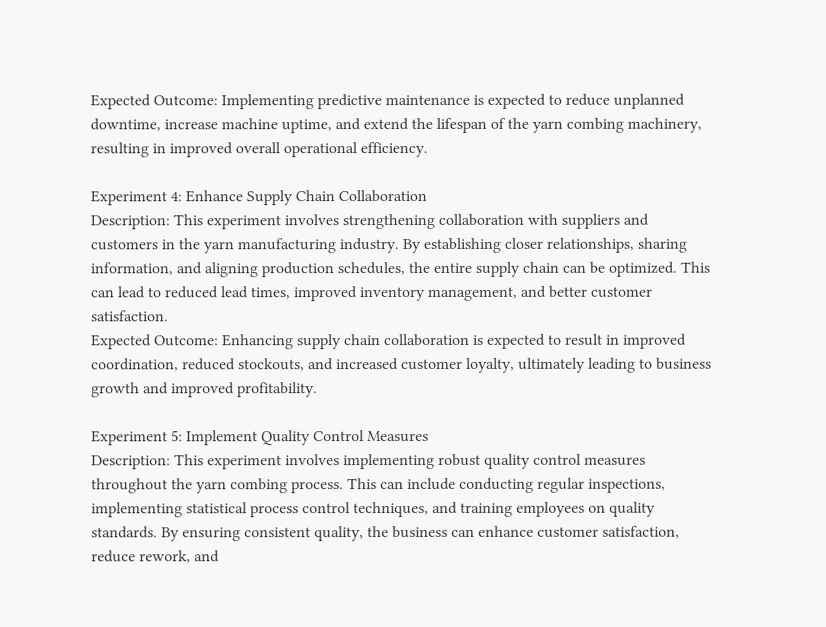Expected Outcome: Implementing predictive maintenance is expected to reduce unplanned downtime, increase machine uptime, and extend the lifespan of the yarn combing machinery, resulting in improved overall operational efficiency.

Experiment 4: Enhance Supply Chain Collaboration
Description: This experiment involves strengthening collaboration with suppliers and customers in the yarn manufacturing industry. By establishing closer relationships, sharing information, and aligning production schedules, the entire supply chain can be optimized. This can lead to reduced lead times, improved inventory management, and better customer satisfaction.
Expected Outcome: Enhancing supply chain collaboration is expected to result in improved coordination, reduced stockouts, and increased customer loyalty, ultimately leading to business growth and improved profitability.

Experiment 5: Implement Quality Control Measures
Description: This experiment involves implementing robust quality control measures throughout the yarn combing process. This can include conducting regular inspections, implementing statistical process control techniques, and training employees on quality standards. By ensuring consistent quality, the business can enhance customer satisfaction, reduce rework, and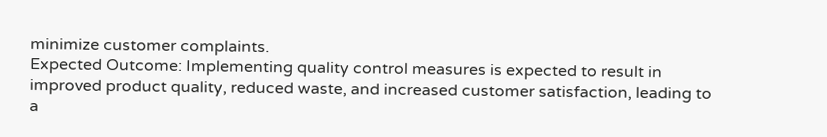minimize customer complaints.
Expected Outcome: Implementing quality control measures is expected to result in improved product quality, reduced waste, and increased customer satisfaction, leading to a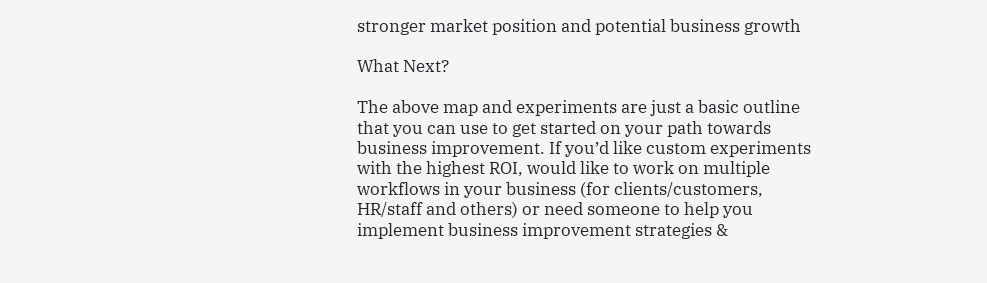stronger market position and potential business growth

What Next?

The above map and experiments are just a basic outline that you can use to get started on your path towards business improvement. If you’d like custom experiments with the highest ROI, would like to work on multiple workflows in your business (for clients/customers, HR/staff and others) or need someone to help you implement business improvement strategies &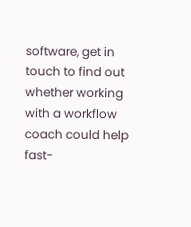software, get in touch to find out whether working with a workflow coach could help fast-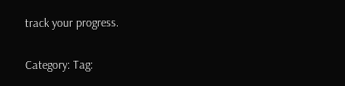track your progress.

Category: Tag: